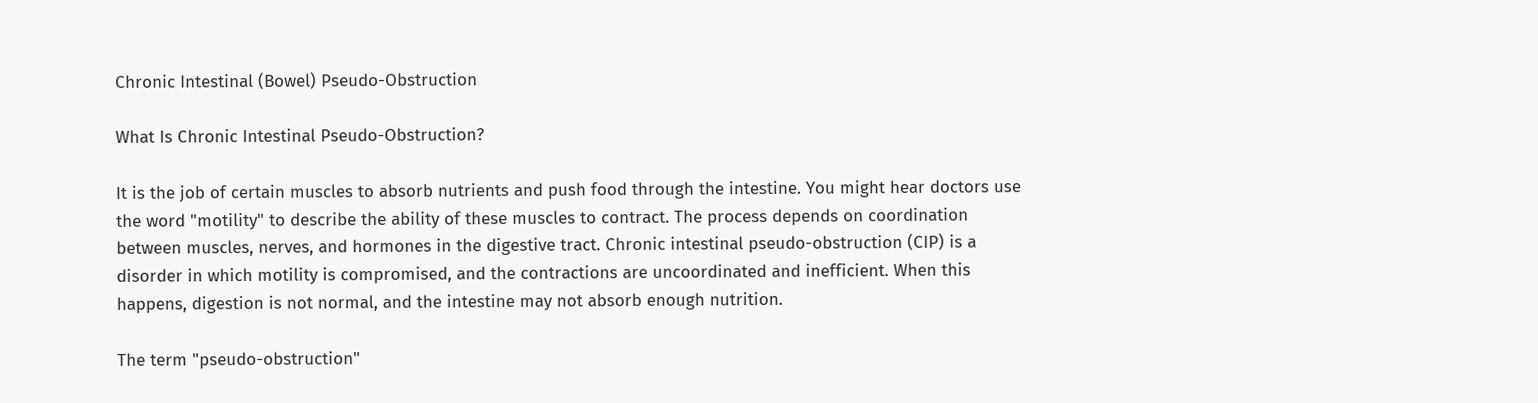Chronic Intestinal (Bowel) Pseudo-Obstruction

What Is Chronic Intestinal Pseudo-Obstruction?

It is the job of certain muscles to absorb nutrients and push food through the intestine. You might hear doctors use the word "motility" to describe the ability of these muscles to contract. The process depends on coordination between muscles, nerves, and hormones in the digestive tract. Chronic intestinal pseudo-obstruction (CIP) is a disorder in which motility is compromised, and the contractions are uncoordinated and inefficient. When this happens, digestion is not normal, and the intestine may not absorb enough nutrition.

The term "pseudo-obstruction"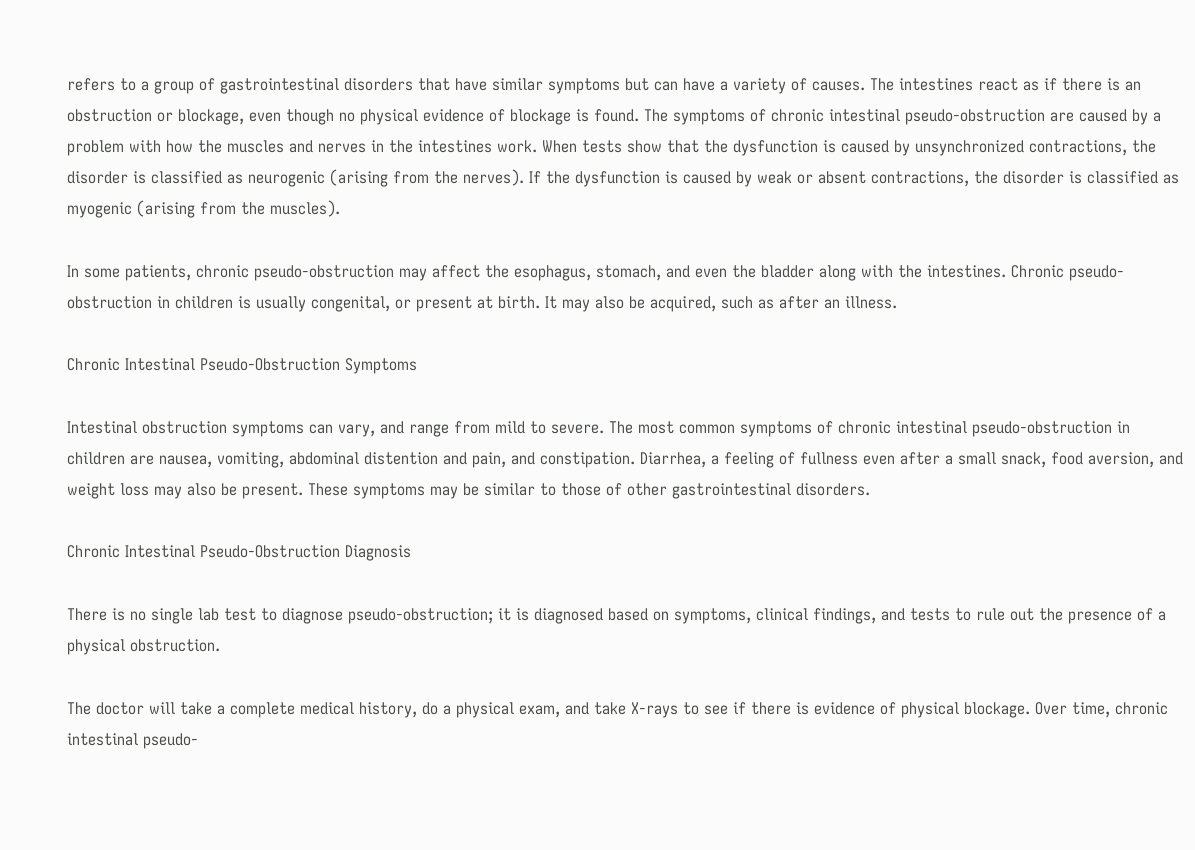refers to a group of gastrointestinal disorders that have similar symptoms but can have a variety of causes. The intestines react as if there is an obstruction or blockage, even though no physical evidence of blockage is found. The symptoms of chronic intestinal pseudo-obstruction are caused by a problem with how the muscles and nerves in the intestines work. When tests show that the dysfunction is caused by unsynchronized contractions, the disorder is classified as neurogenic (arising from the nerves). If the dysfunction is caused by weak or absent contractions, the disorder is classified as myogenic (arising from the muscles).

In some patients, chronic pseudo-obstruction may affect the esophagus, stomach, and even the bladder along with the intestines. Chronic pseudo-obstruction in children is usually congenital, or present at birth. It may also be acquired, such as after an illness.

Chronic Intestinal Pseudo-Obstruction Symptoms

Intestinal obstruction symptoms can vary, and range from mild to severe. The most common symptoms of chronic intestinal pseudo-obstruction in children are nausea, vomiting, abdominal distention and pain, and constipation. Diarrhea, a feeling of fullness even after a small snack, food aversion, and weight loss may also be present. These symptoms may be similar to those of other gastrointestinal disorders.

Chronic Intestinal Pseudo-Obstruction Diagnosis

There is no single lab test to diagnose pseudo-obstruction; it is diagnosed based on symptoms, clinical findings, and tests to rule out the presence of a physical obstruction.

The doctor will take a complete medical history, do a physical exam, and take X-rays to see if there is evidence of physical blockage. Over time, chronic intestinal pseudo-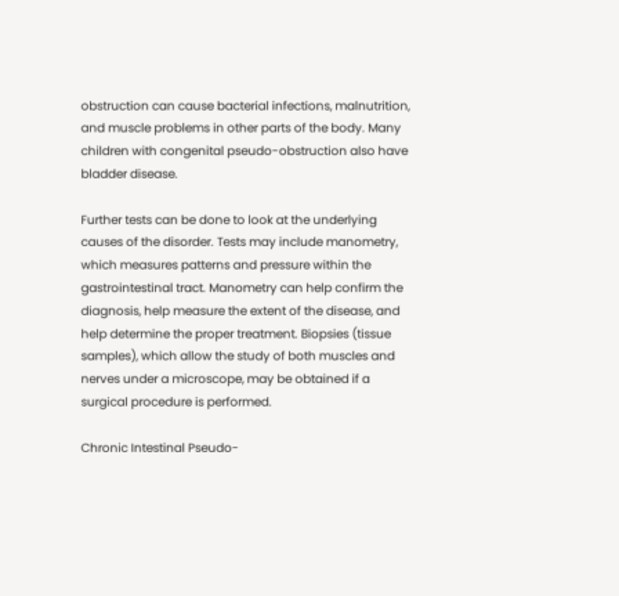obstruction can cause bacterial infections, malnutrition, and muscle problems in other parts of the body. Many children with congenital pseudo-obstruction also have bladder disease.

Further tests can be done to look at the underlying causes of the disorder. Tests may include manometry, which measures patterns and pressure within the gastrointestinal tract. Manometry can help confirm the diagnosis, help measure the extent of the disease, and help determine the proper treatment. Biopsies (tissue samples), which allow the study of both muscles and nerves under a microscope, may be obtained if a surgical procedure is performed.

Chronic Intestinal Pseudo-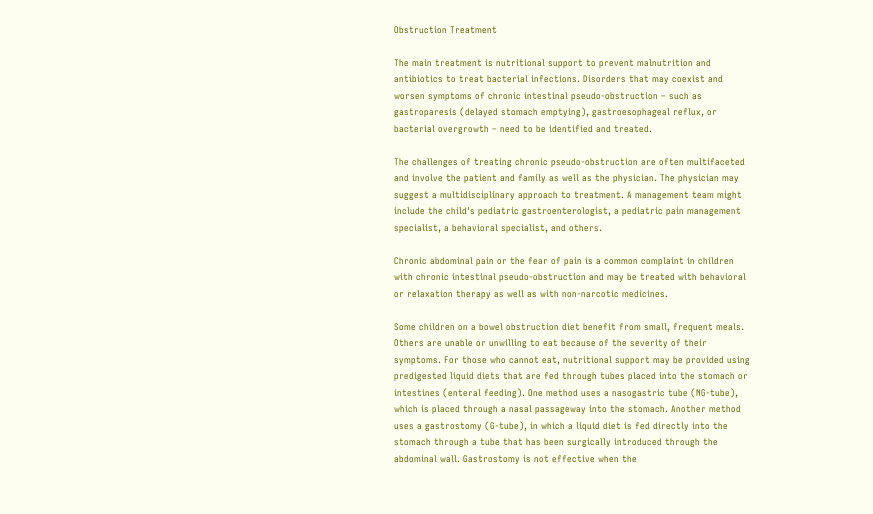Obstruction Treatment

The main treatment is nutritional support to prevent malnutrition and antibiotics to treat bacterial infections. Disorders that may coexist and worsen symptoms of chronic intestinal pseudo-obstruction – such as gastroparesis (delayed stomach emptying), gastroesophageal reflux, or bacterial overgrowth – need to be identified and treated.

The challenges of treating chronic pseudo-obstruction are often multifaceted and involve the patient and family as well as the physician. The physician may suggest a multidisciplinary approach to treatment. A management team might include the child's pediatric gastroenterologist, a pediatric pain management specialist, a behavioral specialist, and others.

Chronic abdominal pain or the fear of pain is a common complaint in children with chronic intestinal pseudo-obstruction and may be treated with behavioral or relaxation therapy as well as with non-narcotic medicines.

Some children on a bowel obstruction diet benefit from small, frequent meals. Others are unable or unwilling to eat because of the severity of their symptoms. For those who cannot eat, nutritional support may be provided using predigested liquid diets that are fed through tubes placed into the stomach or intestines (enteral feeding). One method uses a nasogastric tube (NG-tube), which is placed through a nasal passageway into the stomach. Another method uses a gastrostomy (G-tube), in which a liquid diet is fed directly into the stomach through a tube that has been surgically introduced through the abdominal wall. Gastrostomy is not effective when the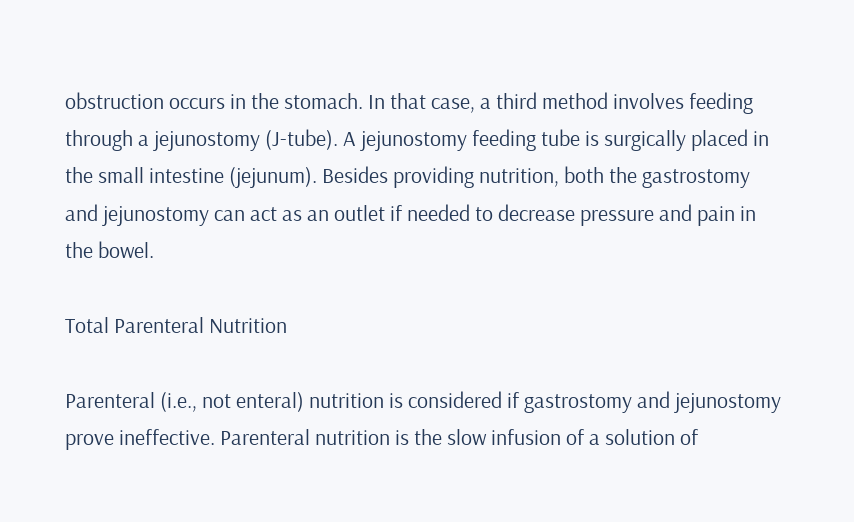obstruction occurs in the stomach. In that case, a third method involves feeding through a jejunostomy (J-tube). A jejunostomy feeding tube is surgically placed in the small intestine (jejunum). Besides providing nutrition, both the gastrostomy and jejunostomy can act as an outlet if needed to decrease pressure and pain in the bowel.

Total Parenteral Nutrition

Parenteral (i.e., not enteral) nutrition is considered if gastrostomy and jejunostomy prove ineffective. Parenteral nutrition is the slow infusion of a solution of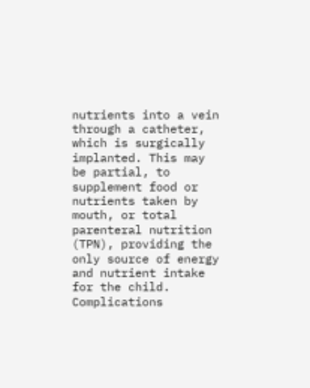nutrients into a vein through a catheter, which is surgically implanted. This may be partial, to supplement food or nutrients taken by mouth, or total parenteral nutrition (TPN), providing the only source of energy and nutrient intake for the child. Complications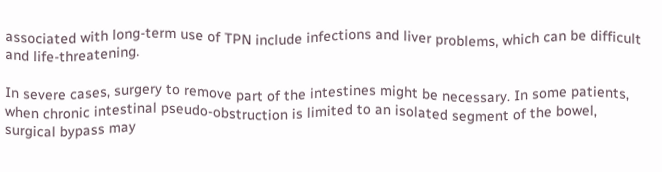associated with long-term use of TPN include infections and liver problems, which can be difficult and life-threatening.

In severe cases, surgery to remove part of the intestines might be necessary. In some patients, when chronic intestinal pseudo-obstruction is limited to an isolated segment of the bowel, surgical bypass may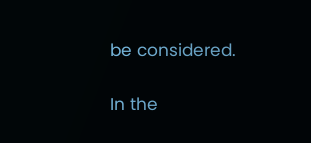be considered.

In the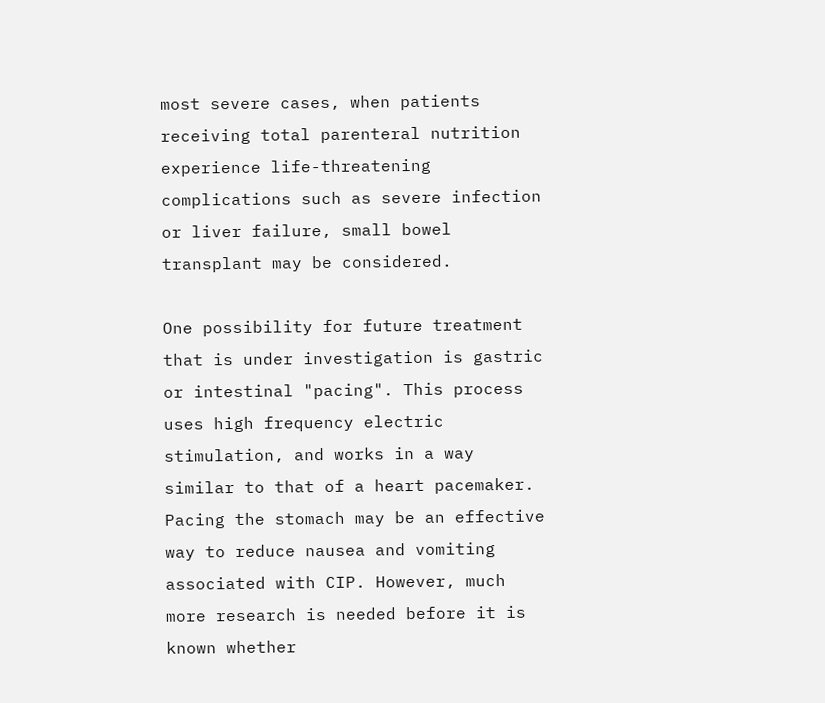most severe cases, when patients receiving total parenteral nutrition experience life-threatening complications such as severe infection or liver failure, small bowel transplant may be considered.

One possibility for future treatment that is under investigation is gastric or intestinal "pacing". This process uses high frequency electric stimulation, and works in a way similar to that of a heart pacemaker. Pacing the stomach may be an effective way to reduce nausea and vomiting associated with CIP. However, much more research is needed before it is known whether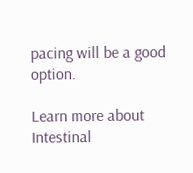pacing will be a good option.

Learn more about Intestinal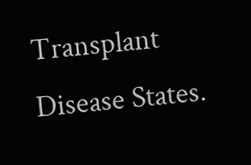Transplant Disease States.